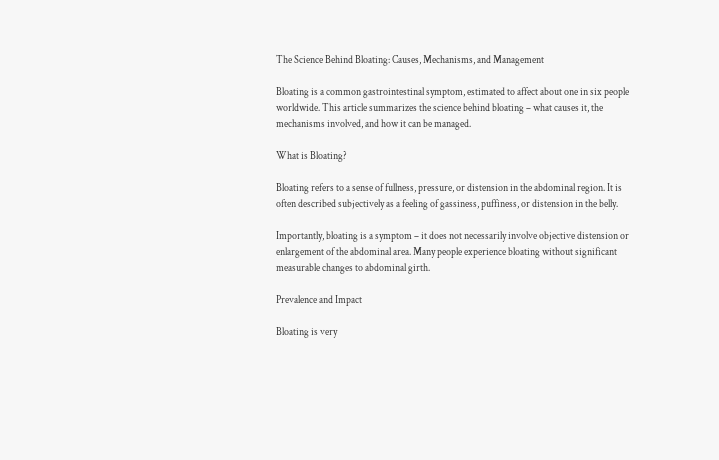The Science Behind Bloating: Causes, Mechanisms, and Management

Bloating is a common gastrointestinal symptom, estimated to affect about one in six people worldwide. This article summarizes the science behind bloating – what causes it, the mechanisms involved, and how it can be managed.

What is Bloating?

Bloating refers to a sense of fullness, pressure, or distension in the abdominal region. It is often described subjectively as a feeling of gassiness, puffiness, or distension in the belly.

Importantly, bloating is a symptom – it does not necessarily involve objective distension or enlargement of the abdominal area. Many people experience bloating without significant measurable changes to abdominal girth.

Prevalence and Impact

Bloating is very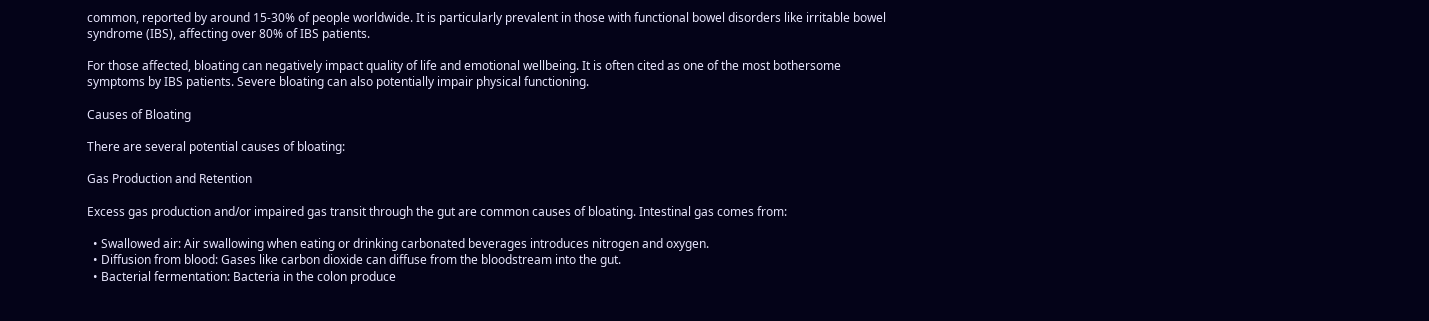common, reported by around 15-30% of people worldwide. It is particularly prevalent in those with functional bowel disorders like irritable bowel syndrome (IBS), affecting over 80% of IBS patients.

For those affected, bloating can negatively impact quality of life and emotional wellbeing. It is often cited as one of the most bothersome symptoms by IBS patients. Severe bloating can also potentially impair physical functioning.

Causes of Bloating

There are several potential causes of bloating:

Gas Production and Retention

Excess gas production and/or impaired gas transit through the gut are common causes of bloating. Intestinal gas comes from:

  • Swallowed air: Air swallowing when eating or drinking carbonated beverages introduces nitrogen and oxygen.
  • Diffusion from blood: Gases like carbon dioxide can diffuse from the bloodstream into the gut.
  • Bacterial fermentation: Bacteria in the colon produce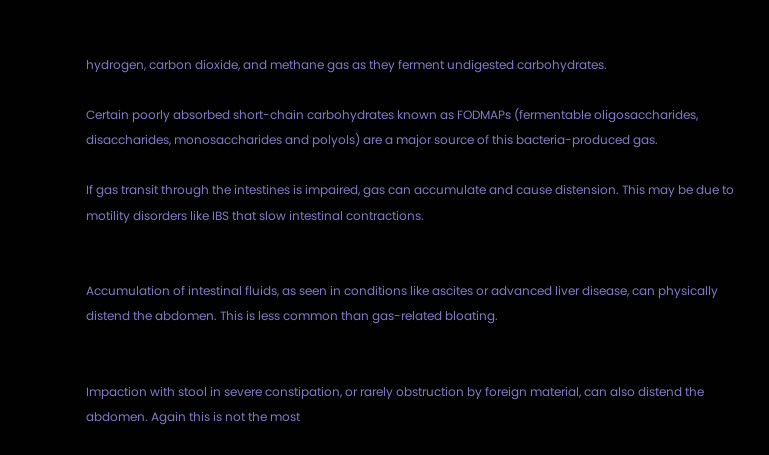hydrogen, carbon dioxide, and methane gas as they ferment undigested carbohydrates.

Certain poorly absorbed short-chain carbohydrates known as FODMAPs (fermentable oligosaccharides, disaccharides, monosaccharides and polyols) are a major source of this bacteria-produced gas.

If gas transit through the intestines is impaired, gas can accumulate and cause distension. This may be due to motility disorders like IBS that slow intestinal contractions.


Accumulation of intestinal fluids, as seen in conditions like ascites or advanced liver disease, can physically distend the abdomen. This is less common than gas-related bloating.


Impaction with stool in severe constipation, or rarely obstruction by foreign material, can also distend the abdomen. Again this is not the most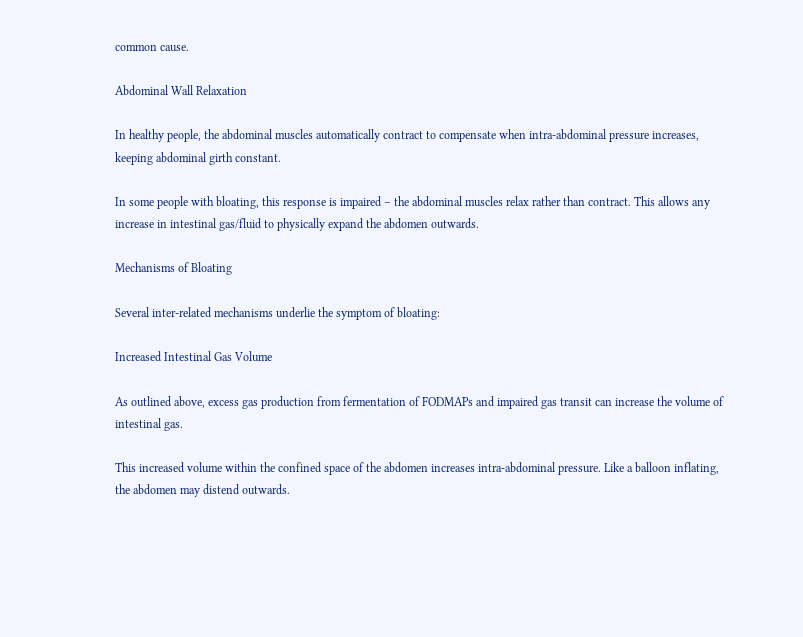common cause.

Abdominal Wall Relaxation

In healthy people, the abdominal muscles automatically contract to compensate when intra-abdominal pressure increases, keeping abdominal girth constant.

In some people with bloating, this response is impaired – the abdominal muscles relax rather than contract. This allows any increase in intestinal gas/fluid to physically expand the abdomen outwards.

Mechanisms of Bloating

Several inter-related mechanisms underlie the symptom of bloating:

Increased Intestinal Gas Volume

As outlined above, excess gas production from fermentation of FODMAPs and impaired gas transit can increase the volume of intestinal gas.

This increased volume within the confined space of the abdomen increases intra-abdominal pressure. Like a balloon inflating, the abdomen may distend outwards.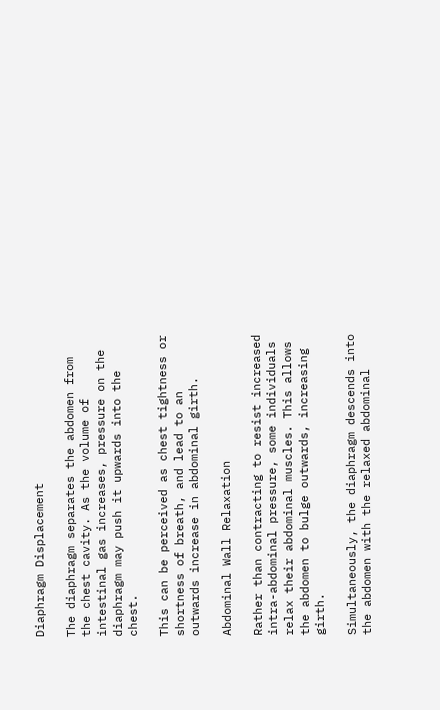Diaphragm Displacement

The diaphragm separates the abdomen from the chest cavity. As the volume of intestinal gas increases, pressure on the diaphragm may push it upwards into the chest.

This can be perceived as chest tightness or shortness of breath, and lead to an outwards increase in abdominal girth.

Abdominal Wall Relaxation

Rather than contracting to resist increased intra-abdominal pressure, some individuals relax their abdominal muscles. This allows the abdomen to bulge outwards, increasing girth.

Simultaneously, the diaphragm descends into the abdomen with the relaxed abdominal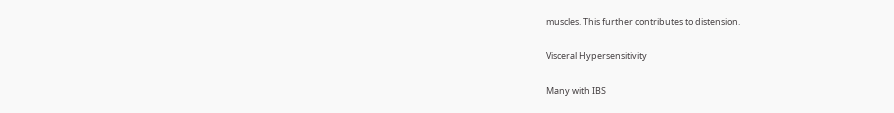muscles. This further contributes to distension.

Visceral Hypersensitivity

Many with IBS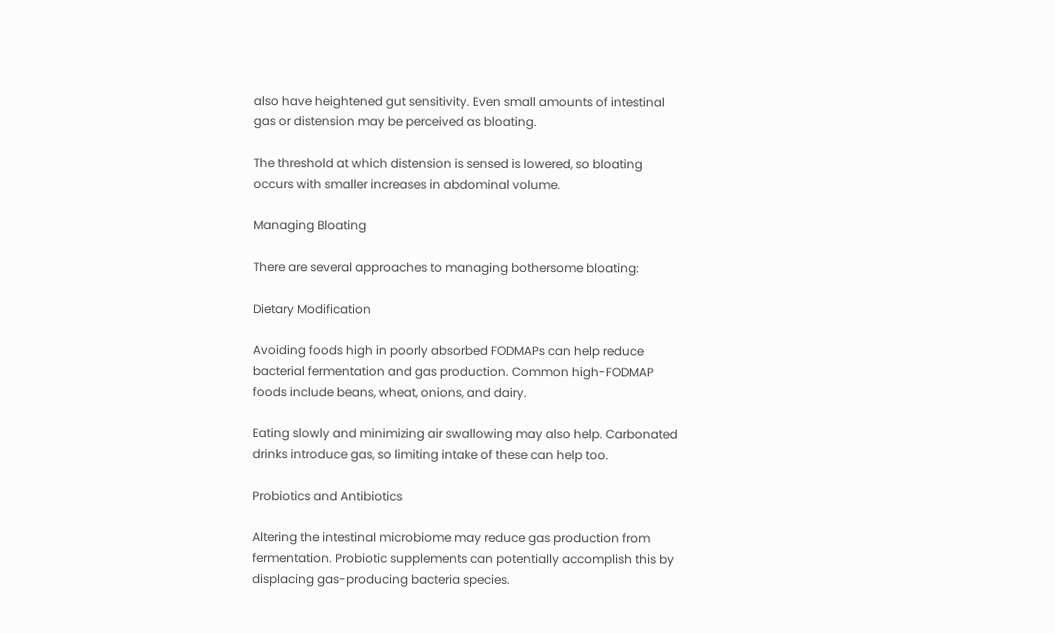also have heightened gut sensitivity. Even small amounts of intestinal gas or distension may be perceived as bloating.

The threshold at which distension is sensed is lowered, so bloating occurs with smaller increases in abdominal volume.

Managing Bloating

There are several approaches to managing bothersome bloating:

Dietary Modification

Avoiding foods high in poorly absorbed FODMAPs can help reduce bacterial fermentation and gas production. Common high-FODMAP foods include beans, wheat, onions, and dairy.

Eating slowly and minimizing air swallowing may also help. Carbonated drinks introduce gas, so limiting intake of these can help too.

Probiotics and Antibiotics

Altering the intestinal microbiome may reduce gas production from fermentation. Probiotic supplements can potentially accomplish this by displacing gas-producing bacteria species.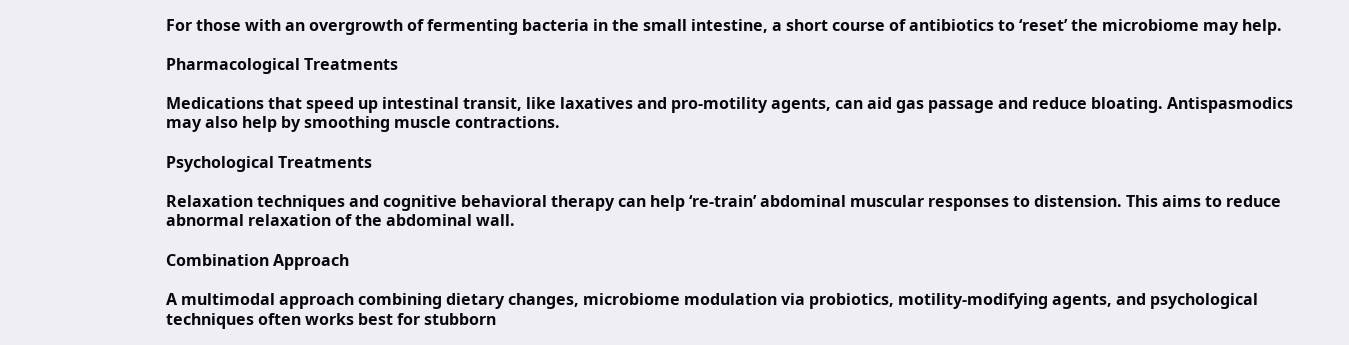For those with an overgrowth of fermenting bacteria in the small intestine, a short course of antibiotics to ‘reset’ the microbiome may help.

Pharmacological Treatments

Medications that speed up intestinal transit, like laxatives and pro-motility agents, can aid gas passage and reduce bloating. Antispasmodics may also help by smoothing muscle contractions.

Psychological Treatments

Relaxation techniques and cognitive behavioral therapy can help ‘re-train’ abdominal muscular responses to distension. This aims to reduce abnormal relaxation of the abdominal wall.

Combination Approach

A multimodal approach combining dietary changes, microbiome modulation via probiotics, motility-modifying agents, and psychological techniques often works best for stubborn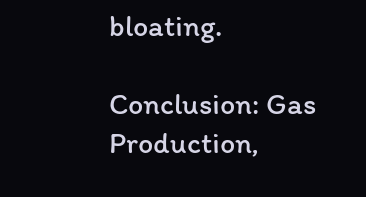bloating.

Conclusion: Gas Production,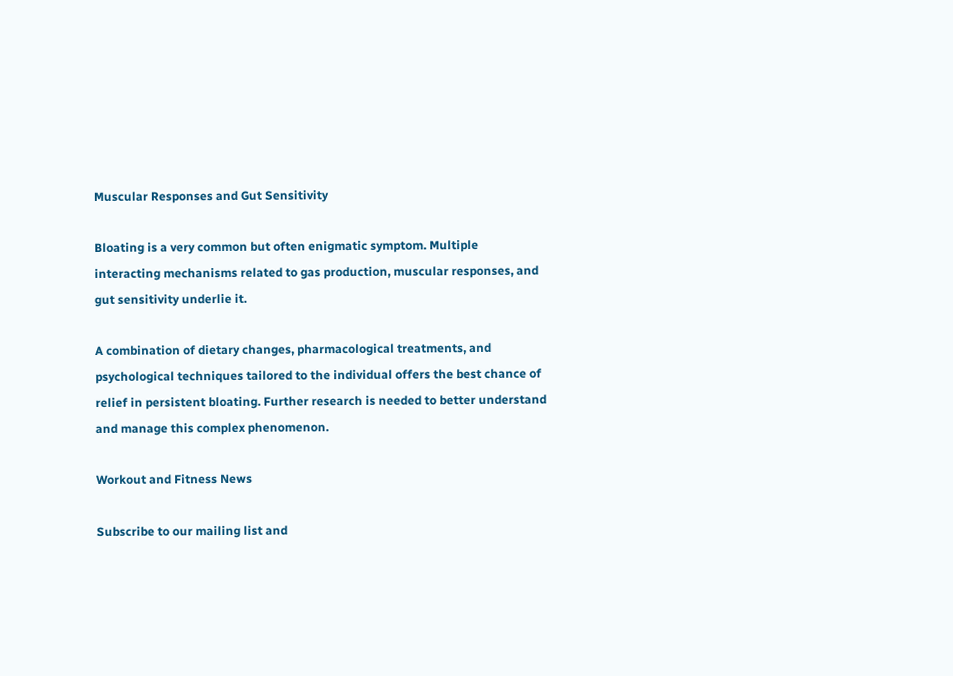Muscular Responses and Gut Sensitivity

Bloating is a very common but often enigmatic symptom. Multiple interacting mechanisms related to gas production, muscular responses, and gut sensitivity underlie it.

A combination of dietary changes, pharmacological treatments, and psychological techniques tailored to the individual offers the best chance of relief in persistent bloating. Further research is needed to better understand and manage this complex phenomenon.

Workout and Fitness News

Subscribe to our mailing list and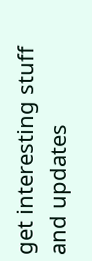get interesting stuff and updates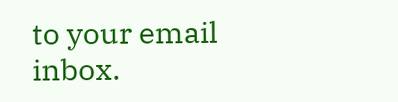to your email inbox.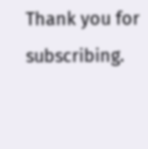Thank you for subscribing.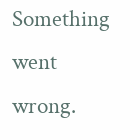Something went wrong.